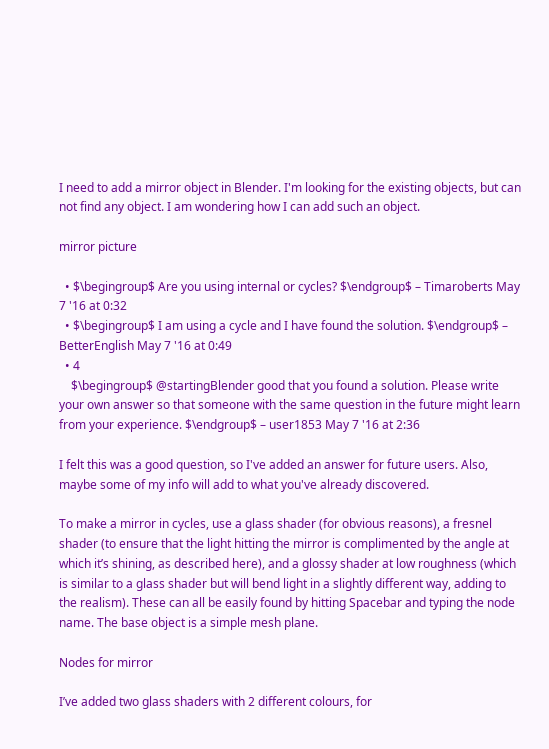I need to add a mirror object in Blender. I'm looking for the existing objects, but can not find any object. I am wondering how I can add such an object.

mirror picture

  • $\begingroup$ Are you using internal or cycles? $\endgroup$ – Timaroberts May 7 '16 at 0:32
  • $\begingroup$ I am using a cycle and I have found the solution. $\endgroup$ – BetterEnglish May 7 '16 at 0:49
  • 4
    $\begingroup$ @startingBlender good that you found a solution. Please write your own answer so that someone with the same question in the future might learn from your experience. $\endgroup$ – user1853 May 7 '16 at 2:36

I felt this was a good question, so I've added an answer for future users. Also, maybe some of my info will add to what you've already discovered.

To make a mirror in cycles, use a glass shader (for obvious reasons), a fresnel shader (to ensure that the light hitting the mirror is complimented by the angle at which it’s shining, as described here), and a glossy shader at low roughness (which is similar to a glass shader but will bend light in a slightly different way, adding to the realism). These can all be easily found by hitting Spacebar and typing the node name. The base object is a simple mesh plane.

Nodes for mirror

I’ve added two glass shaders with 2 different colours, for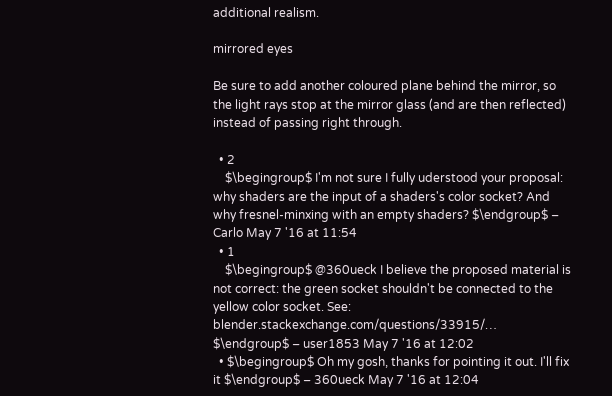additional realism.

mirrored eyes

Be sure to add another coloured plane behind the mirror, so the light rays stop at the mirror glass (and are then reflected) instead of passing right through.

  • 2
    $\begingroup$ I'm not sure I fully uderstood your proposal: why shaders are the input of a shaders's color socket? And why fresnel-minxing with an empty shaders? $\endgroup$ – Carlo May 7 '16 at 11:54
  • 1
    $\begingroup$ @360ueck I believe the proposed material is not correct: the green socket shouldn't be connected to the yellow color socket. See: blender.stackexchange.com/questions/33915/… $\endgroup$ – user1853 May 7 '16 at 12:02
  • $\begingroup$ Oh my gosh, thanks for pointing it out. I'll fix it $\endgroup$ – 360ueck May 7 '16 at 12:04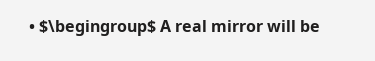• $\begingroup$ A real mirror will be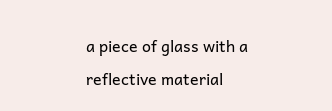a piece of glass with a reflective material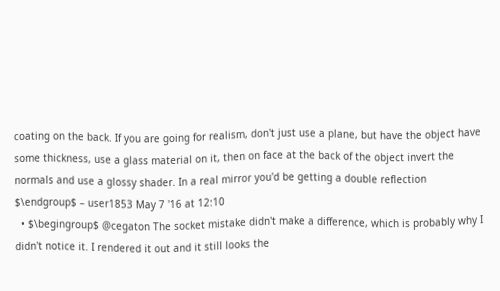coating on the back. If you are going for realism, don't just use a plane, but have the object have some thickness, use a glass material on it, then on face at the back of the object invert the normals and use a glossy shader. In a real mirror you'd be getting a double reflection $\endgroup$ – user1853 May 7 '16 at 12:10
  • $\begingroup$ @cegaton The socket mistake didn't make a difference, which is probably why I didn't notice it. I rendered it out and it still looks the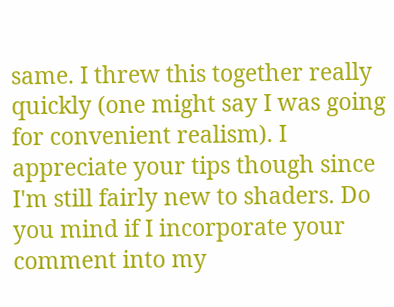same. I threw this together really quickly (one might say I was going for convenient realism). I appreciate your tips though since I'm still fairly new to shaders. Do you mind if I incorporate your comment into my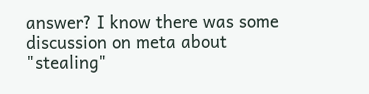answer? I know there was some discussion on meta about "stealing"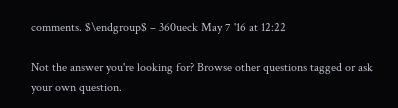comments. $\endgroup$ – 360ueck May 7 '16 at 12:22

Not the answer you're looking for? Browse other questions tagged or ask your own question.